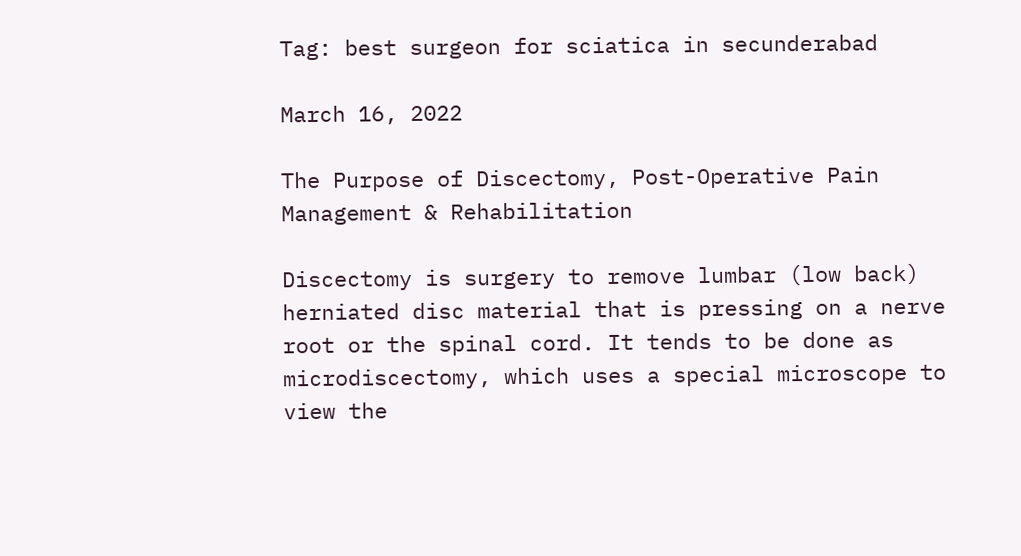Tag: best surgeon for sciatica in secunderabad

March 16, 2022

The Purpose of Discectomy, Post-Operative Pain Management & Rehabilitation

Discectomy is surgery to remove lumbar (low back) herniated disc material that is pressing on a nerve root or the spinal cord. It tends to be done as microdiscectomy, which uses a special microscope to view the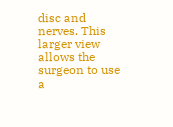disc and nerves. This larger view allows the surgeon to use a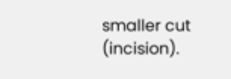smaller cut (incision).